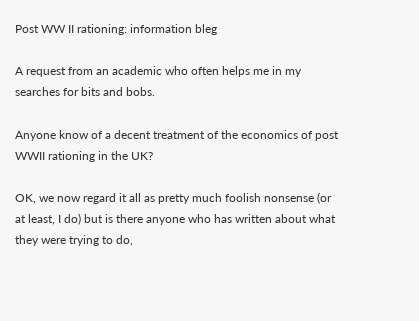Post WW II rationing: information bleg

A request from an academic who often helps me in my searches for bits and bobs.

Anyone know of a decent treatment of the economics of post WWII rationing in the UK?

OK, we now regard it all as pretty much foolish nonsense (or at least, I do) but is there anyone who has written about what they were trying to do,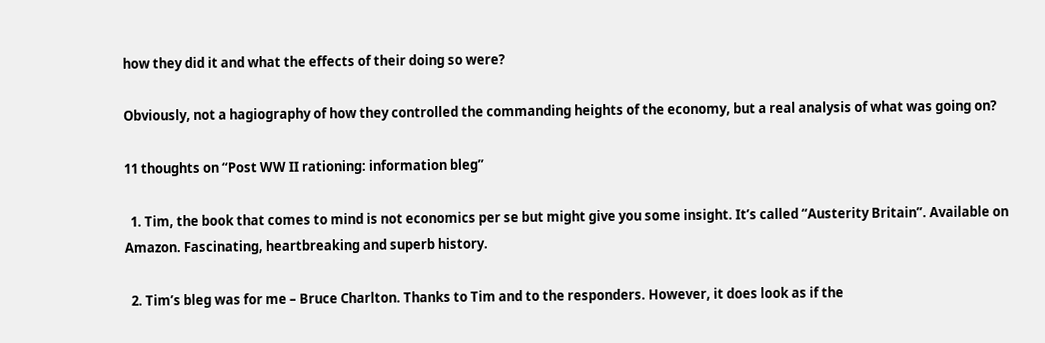how they did it and what the effects of their doing so were?

Obviously, not a hagiography of how they controlled the commanding heights of the economy, but a real analysis of what was going on?

11 thoughts on “Post WW II rationing: information bleg”

  1. Tim, the book that comes to mind is not economics per se but might give you some insight. It’s called “Austerity Britain”. Available on Amazon. Fascinating, heartbreaking and superb history.

  2. Tim’s bleg was for me – Bruce Charlton. Thanks to Tim and to the responders. However, it does look as if the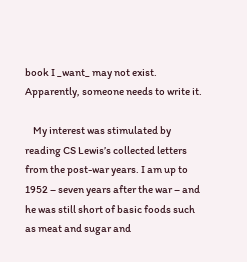book I _want_ may not exist. Apparently, someone needs to write it.

    My interest was stimulated by reading CS Lewis’s collected letters from the post-war years. I am up to 1952 – seven years after the war – and he was still short of basic foods such as meat and sugar and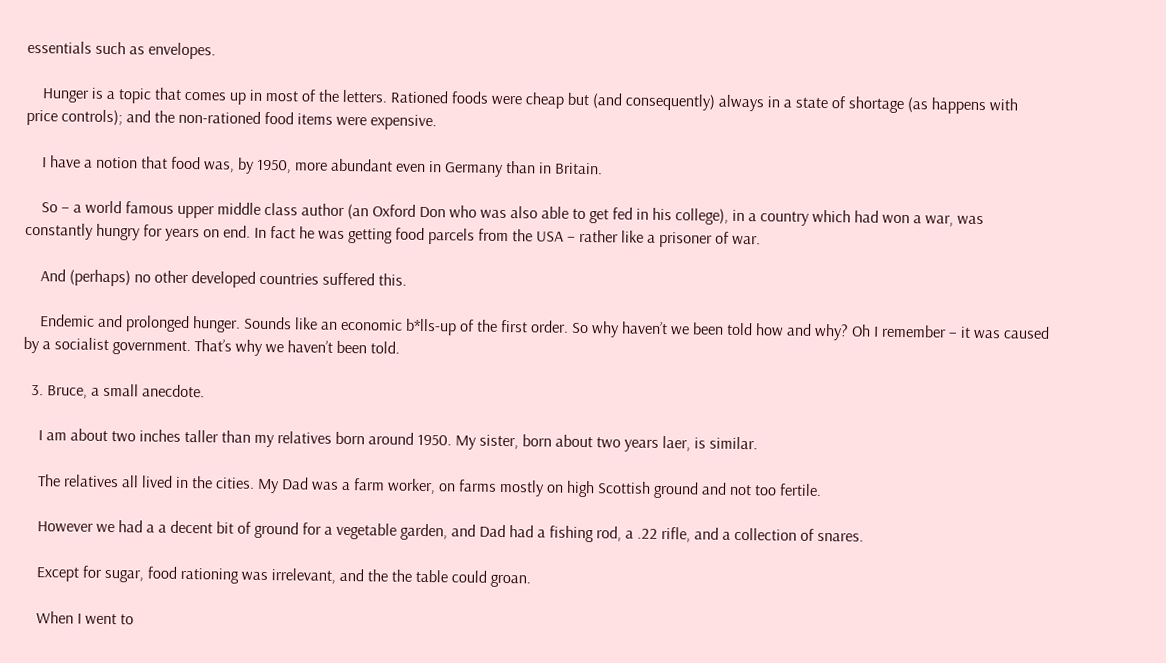essentials such as envelopes.

    Hunger is a topic that comes up in most of the letters. Rationed foods were cheap but (and consequently) always in a state of shortage (as happens with price controls); and the non-rationed food items were expensive.

    I have a notion that food was, by 1950, more abundant even in Germany than in Britain.

    So – a world famous upper middle class author (an Oxford Don who was also able to get fed in his college), in a country which had won a war, was constantly hungry for years on end. In fact he was getting food parcels from the USA – rather like a prisoner of war.

    And (perhaps) no other developed countries suffered this.

    Endemic and prolonged hunger. Sounds like an economic b*lls-up of the first order. So why haven’t we been told how and why? Oh I remember – it was caused by a socialist government. That’s why we haven’t been told.

  3. Bruce, a small anecdote.

    I am about two inches taller than my relatives born around 1950. My sister, born about two years laer, is similar.

    The relatives all lived in the cities. My Dad was a farm worker, on farms mostly on high Scottish ground and not too fertile.

    However we had a a decent bit of ground for a vegetable garden, and Dad had a fishing rod, a .22 rifle, and a collection of snares.

    Except for sugar, food rationing was irrelevant, and the the table could groan.

    When I went to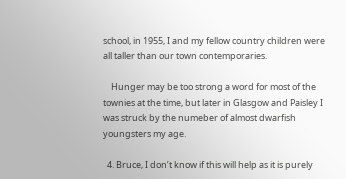school, in 1955, I and my fellow country children were all taller than our town contemporaries.

    Hunger may be too strong a word for most of the townies at the time, but later in Glasgow and Paisley I was struck by the numeber of almost dwarfish youngsters my age.

  4. Bruce, I don’t know if this will help as it is purely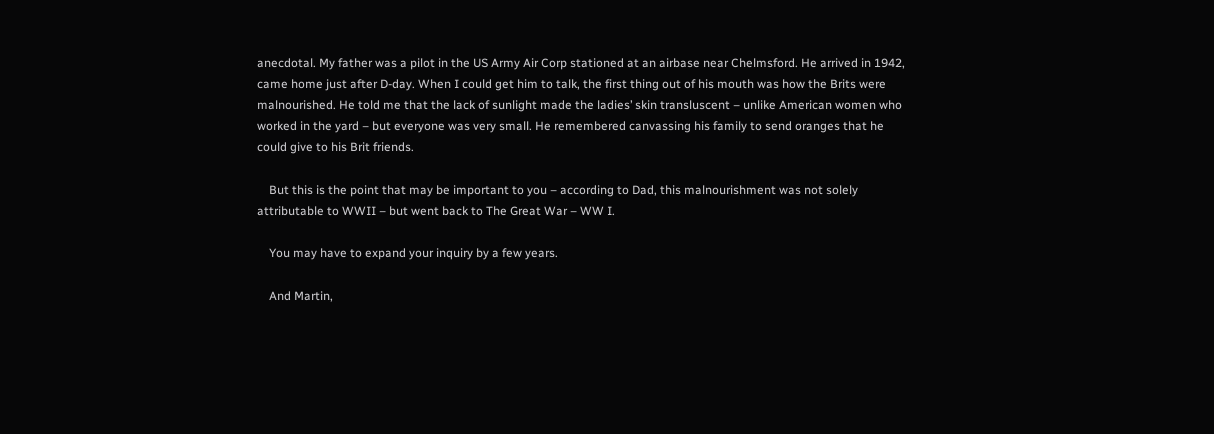anecdotal. My father was a pilot in the US Army Air Corp stationed at an airbase near Chelmsford. He arrived in 1942, came home just after D-day. When I could get him to talk, the first thing out of his mouth was how the Brits were malnourished. He told me that the lack of sunlight made the ladies’ skin transluscent – unlike American women who worked in the yard – but everyone was very small. He remembered canvassing his family to send oranges that he could give to his Brit friends.

    But this is the point that may be important to you – according to Dad, this malnourishment was not solely attributable to WWII – but went back to The Great War – WW I.

    You may have to expand your inquiry by a few years.

    And Martin,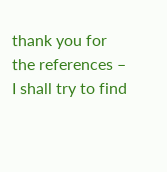thank you for the references – I shall try to find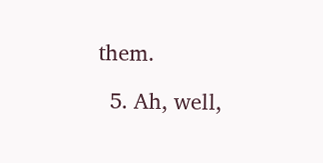them.

  5. Ah, well,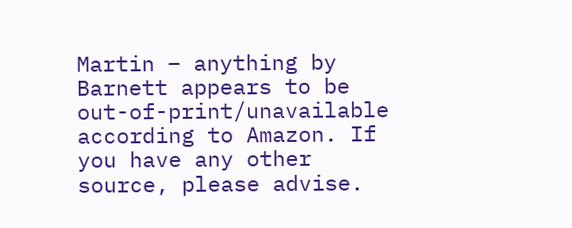Martin – anything by Barnett appears to be out-of-print/unavailable according to Amazon. If you have any other source, please advise.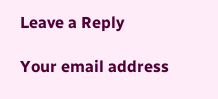Leave a Reply

Your email address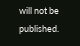will not be published.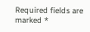Required fields are marked *